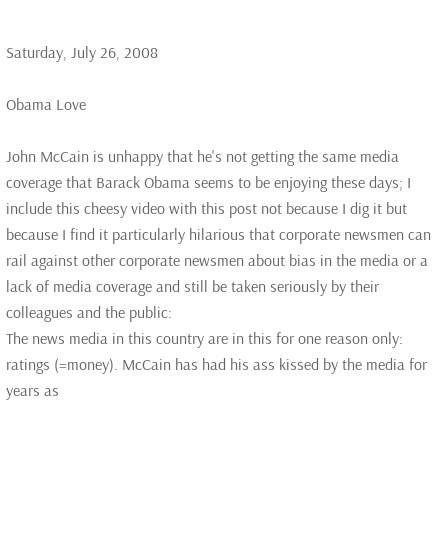Saturday, July 26, 2008

Obama Love

John McCain is unhappy that he's not getting the same media coverage that Barack Obama seems to be enjoying these days; I include this cheesy video with this post not because I dig it but because I find it particularly hilarious that corporate newsmen can rail against other corporate newsmen about bias in the media or a lack of media coverage and still be taken seriously by their colleagues and the public:
The news media in this country are in this for one reason only: ratings (=money). McCain has had his ass kissed by the media for years as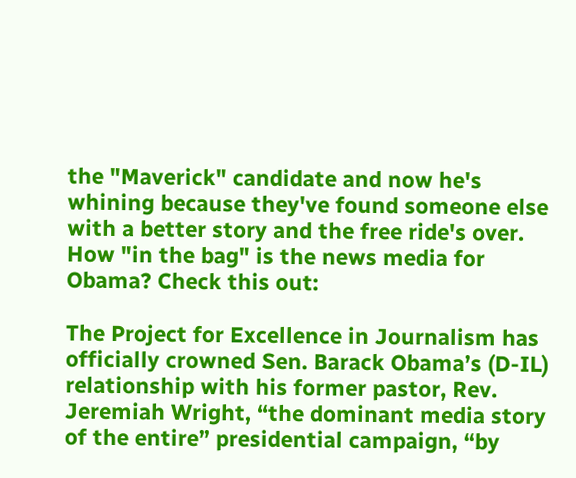the "Maverick" candidate and now he's whining because they've found someone else with a better story and the free ride's over. How "in the bag" is the news media for Obama? Check this out:

The Project for Excellence in Journalism has officially crowned Sen. Barack Obama’s (D-IL) relationship with his former pastor, Rev. Jeremiah Wright, “the dominant media story of the entire” presidential campaign, “by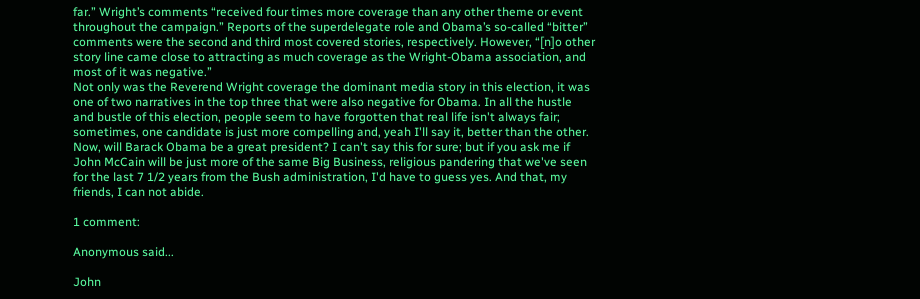far.” Wright’s comments “received four times more coverage than any other theme or event throughout the campaign.” Reports of the superdelegate role and Obama’s so-called “bitter” comments were the second and third most covered stories, respectively. However, “[n]o other story line came close to attracting as much coverage as the Wright-Obama association, and most of it was negative.”
Not only was the Reverend Wright coverage the dominant media story in this election, it was one of two narratives in the top three that were also negative for Obama. In all the hustle and bustle of this election, people seem to have forgotten that real life isn't always fair; sometimes, one candidate is just more compelling and, yeah I'll say it, better than the other. Now, will Barack Obama be a great president? I can't say this for sure; but if you ask me if John McCain will be just more of the same Big Business, religious pandering that we've seen for the last 7 1/2 years from the Bush administration, I'd have to guess yes. And that, my friends, I can not abide.

1 comment:

Anonymous said...

John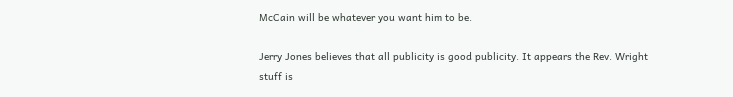McCain will be whatever you want him to be.

Jerry Jones believes that all publicity is good publicity. It appears the Rev. Wright stuff is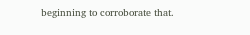beginning to corroborate that.